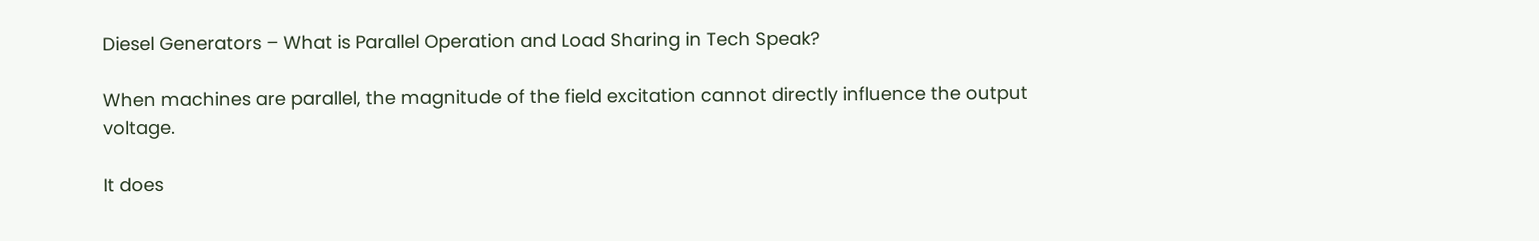Diesel Generators – What is Parallel Operation and Load Sharing in Tech Speak?

When machines are parallel, the magnitude of the field excitation cannot directly influence the output voltage.

It does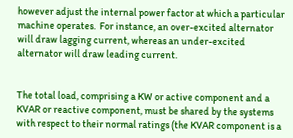however adjust the internal power factor at which a particular machine operates.  For instance, an over-excited alternator will draw lagging current, whereas an under-excited alternator will draw leading current.


The total load, comprising a KW or active component and a KVAR or reactive component, must be shared by the systems with respect to their normal ratings (the KVAR component is a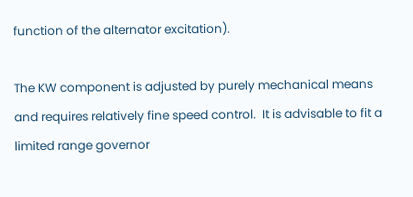function of the alternator excitation).

The KW component is adjusted by purely mechanical means and requires relatively fine speed control.  It is advisable to fit a limited range governor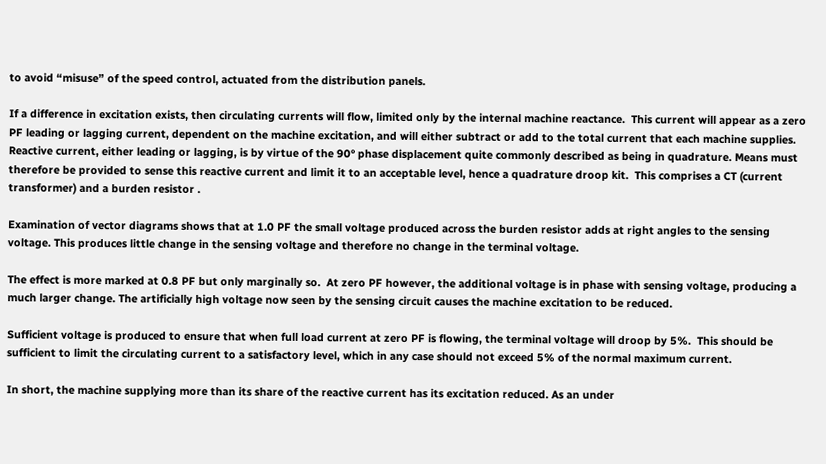to avoid “misuse” of the speed control, actuated from the distribution panels.

If a difference in excitation exists, then circulating currents will flow, limited only by the internal machine reactance.  This current will appear as a zero PF leading or lagging current, dependent on the machine excitation, and will either subtract or add to the total current that each machine supplies.  Reactive current, either leading or lagging, is by virtue of the 90° phase displacement quite commonly described as being in quadrature. Means must therefore be provided to sense this reactive current and limit it to an acceptable level, hence a quadrature droop kit.  This comprises a CT (current transformer) and a burden resistor .

Examination of vector diagrams shows that at 1.0 PF the small voltage produced across the burden resistor adds at right angles to the sensing voltage. This produces little change in the sensing voltage and therefore no change in the terminal voltage.

The effect is more marked at 0.8 PF but only marginally so.  At zero PF however, the additional voltage is in phase with sensing voltage, producing a much larger change. The artificially high voltage now seen by the sensing circuit causes the machine excitation to be reduced.

Sufficient voltage is produced to ensure that when full load current at zero PF is flowing, the terminal voltage will droop by 5%.  This should be sufficient to limit the circulating current to a satisfactory level, which in any case should not exceed 5% of the normal maximum current.

In short, the machine supplying more than its share of the reactive current has its excitation reduced. As an under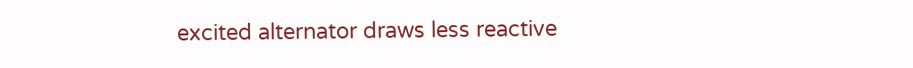excited alternator draws less reactive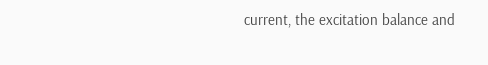current, the excitation balance and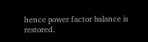hence power factor balance is restored.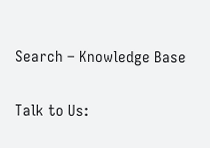Search – Knowledge Base

Talk to Us: